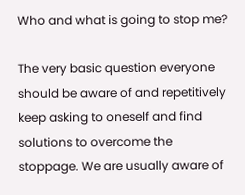Who and what is going to stop me?

The very basic question everyone should be aware of and repetitively keep asking to oneself and find solutions to overcome the stoppage. We are usually aware of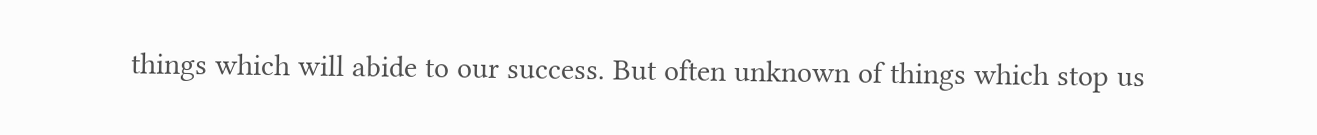things which will abide to our success. But often unknown of things which stop us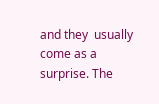and they  usually come as a surprise. The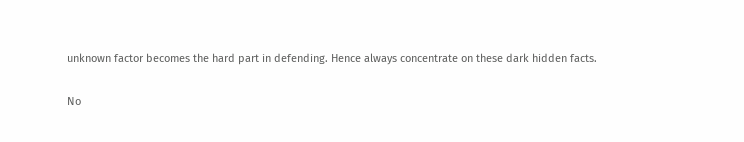unknown factor becomes the hard part in defending. Hence always concentrate on these dark hidden facts.

No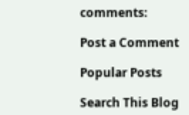comments:

Post a Comment

Popular Posts

Search This Blog